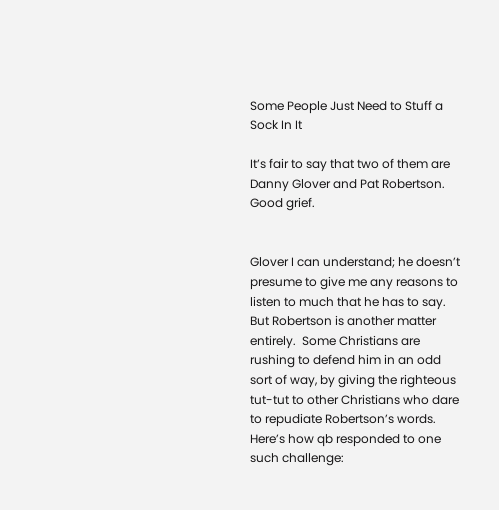Some People Just Need to Stuff a Sock In It

It’s fair to say that two of them are Danny Glover and Pat Robertson.  Good grief.


Glover I can understand; he doesn’t presume to give me any reasons to listen to much that he has to say.  But Robertson is another matter entirely.  Some Christians are rushing to defend him in an odd sort of way, by giving the righteous tut-tut to other Christians who dare to repudiate Robertson’s words.  Here’s how qb responded to one such challenge: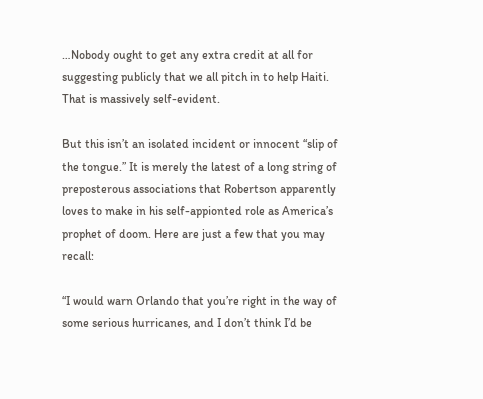…Nobody ought to get any extra credit at all for suggesting publicly that we all pitch in to help Haiti. That is massively self-evident.

But this isn’t an isolated incident or innocent “slip of the tongue.” It is merely the latest of a long string of preposterous associations that Robertson apparently loves to make in his self-appionted role as America’s prophet of doom. Here are just a few that you may recall:

“I would warn Orlando that you’re right in the way of some serious hurricanes, and I don’t think I’d be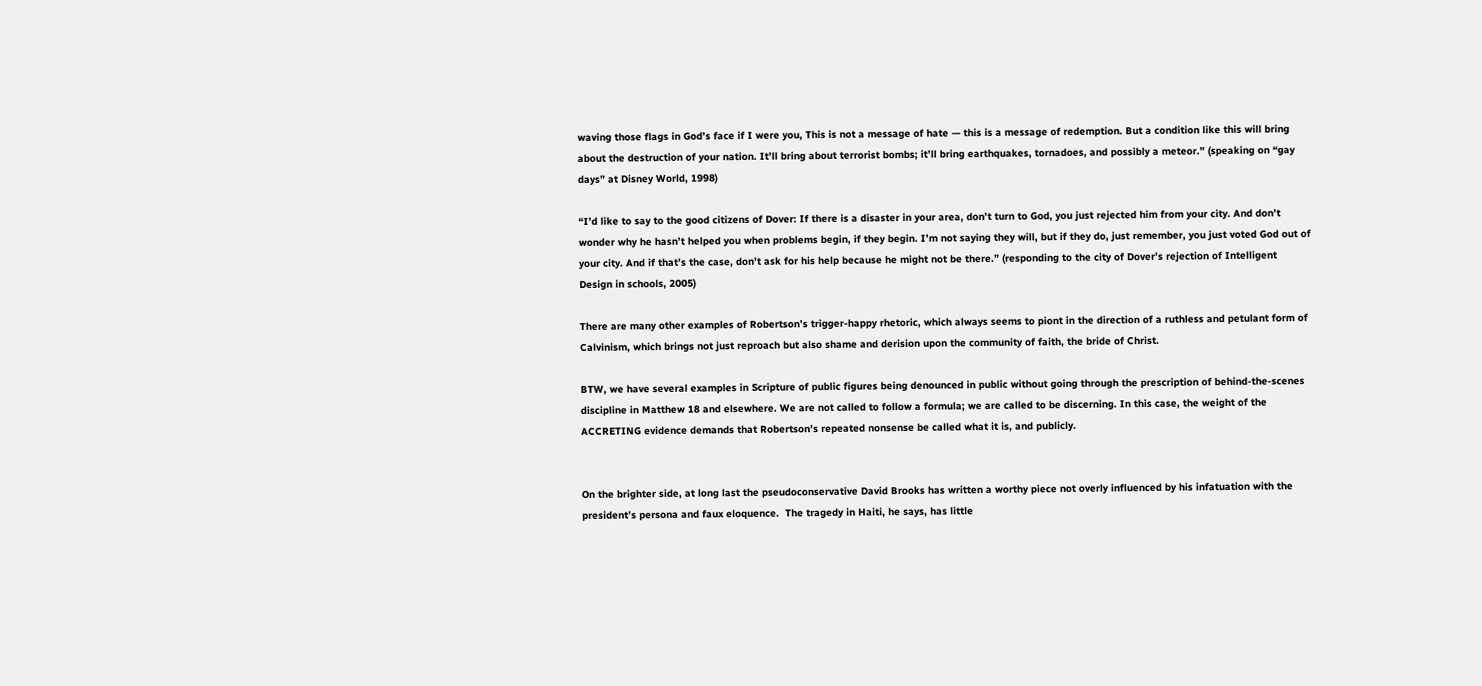waving those flags in God’s face if I were you, This is not a message of hate — this is a message of redemption. But a condition like this will bring about the destruction of your nation. It’ll bring about terrorist bombs; it’ll bring earthquakes, tornadoes, and possibly a meteor.” (speaking on “gay days” at Disney World, 1998)

“I’d like to say to the good citizens of Dover: If there is a disaster in your area, don’t turn to God, you just rejected him from your city. And don’t wonder why he hasn’t helped you when problems begin, if they begin. I’m not saying they will, but if they do, just remember, you just voted God out of your city. And if that’s the case, don’t ask for his help because he might not be there.” (responding to the city of Dover’s rejection of Intelligent Design in schools, 2005)

There are many other examples of Robertson’s trigger-happy rhetoric, which always seems to piont in the direction of a ruthless and petulant form of Calvinism, which brings not just reproach but also shame and derision upon the community of faith, the bride of Christ.

BTW, we have several examples in Scripture of public figures being denounced in public without going through the prescription of behind-the-scenes discipline in Matthew 18 and elsewhere. We are not called to follow a formula; we are called to be discerning. In this case, the weight of the ACCRETING evidence demands that Robertson’s repeated nonsense be called what it is, and publicly.


On the brighter side, at long last the pseudoconservative David Brooks has written a worthy piece not overly influenced by his infatuation with the president’s persona and faux eloquence.  The tragedy in Haiti, he says, has little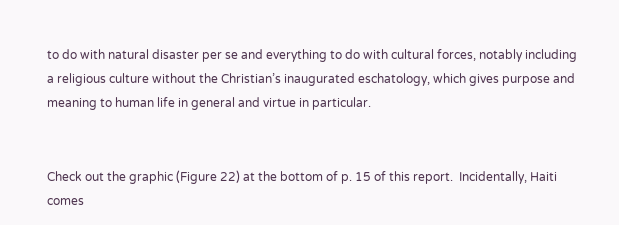to do with natural disaster per se and everything to do with cultural forces, notably including a religious culture without the Christian’s inaugurated eschatology, which gives purpose and meaning to human life in general and virtue in particular.


Check out the graphic (Figure 22) at the bottom of p. 15 of this report.  Incidentally, Haiti comes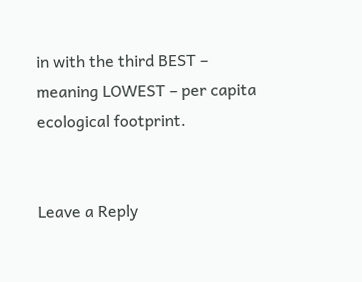in with the third BEST – meaning LOWEST – per capita ecological footprint.


Leave a Reply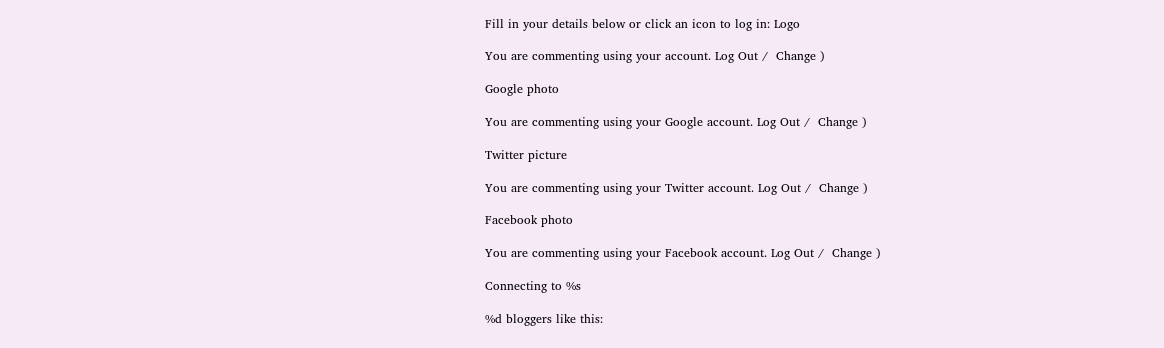Fill in your details below or click an icon to log in: Logo

You are commenting using your account. Log Out /  Change )

Google photo

You are commenting using your Google account. Log Out /  Change )

Twitter picture

You are commenting using your Twitter account. Log Out /  Change )

Facebook photo

You are commenting using your Facebook account. Log Out /  Change )

Connecting to %s

%d bloggers like this: